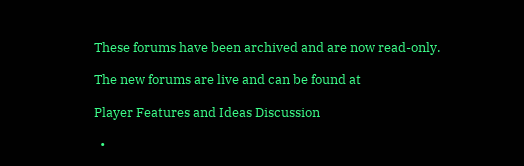These forums have been archived and are now read-only.

The new forums are live and can be found at

Player Features and Ideas Discussion

  •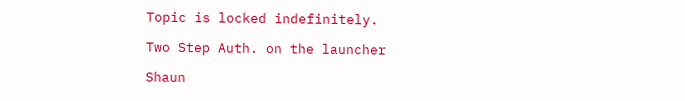Topic is locked indefinitely.

Two Step Auth. on the launcher

Shaun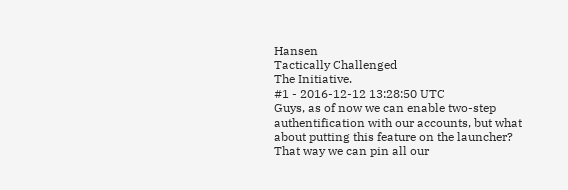Hansen
Tactically Challenged
The Initiative.
#1 - 2016-12-12 13:28:50 UTC
Guys, as of now we can enable two-step authentification with our accounts, but what about putting this feature on the launcher? That way we can pin all our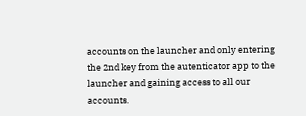accounts on the launcher and only entering the 2nd key from the autenticator app to the launcher and gaining access to all our accounts.